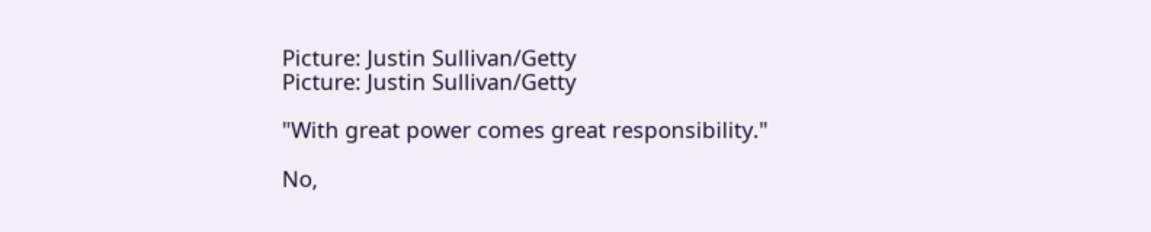Picture: Justin Sullivan/Getty
Picture: Justin Sullivan/Getty

"With great power comes great responsibility."

No,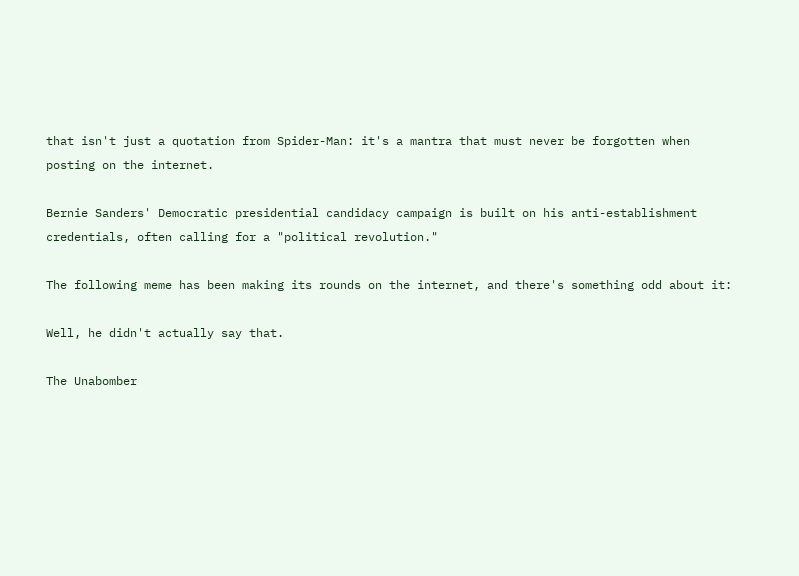that isn't just a quotation from Spider-Man: it's a mantra that must never be forgotten when posting on the internet.

Bernie Sanders' Democratic presidential candidacy campaign is built on his anti-establishment credentials, often calling for a "political revolution."

The following meme has been making its rounds on the internet, and there's something odd about it:

Well, he didn't actually say that.

The Unabomber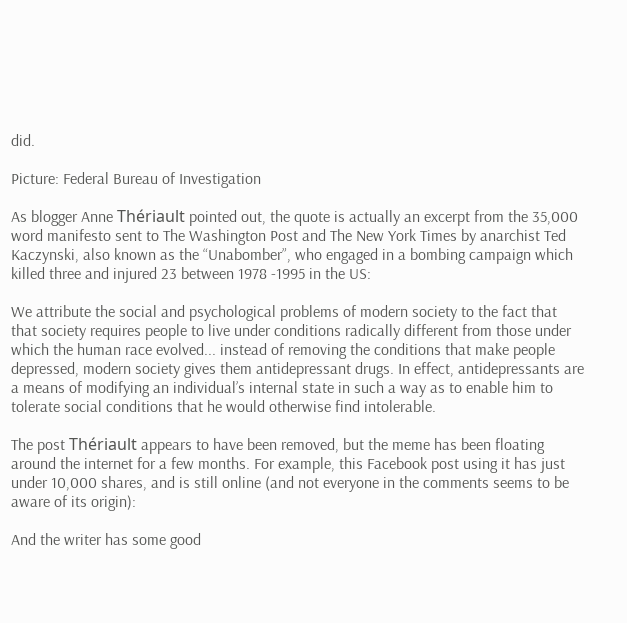did.

Picture: Federal Bureau of Investigation

As blogger Anne Thériault pointed out, the quote is actually an excerpt from the 35,000 word manifesto sent to The Washington Post and The New York Times by anarchist Ted Kaczynski, also known as the “Unabomber”, who engaged in a bombing campaign which killed three and injured 23 between 1978 -1995 in the US:

We attribute the social and psychological problems of modern society to the fact that that society requires people to live under conditions radically different from those under which the human race evolved... instead of removing the conditions that make people depressed, modern society gives them antidepressant drugs. In effect, antidepressants are a means of modifying an individual’s internal state in such a way as to enable him to tolerate social conditions that he would otherwise find intolerable.

The post Thériault appears to have been removed, but the meme has been floating around the internet for a few months. For example, this Facebook post using it has just under 10,000 shares, and is still online (and not everyone in the comments seems to be aware of its origin):

And the writer has some good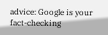advice: Google is your fact-checking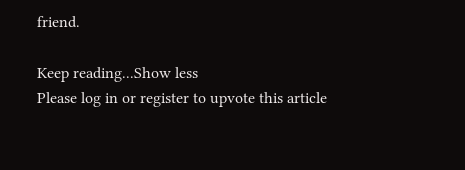friend.

Keep reading...Show less
Please log in or register to upvote this article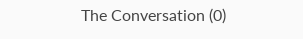The Conversation (0)